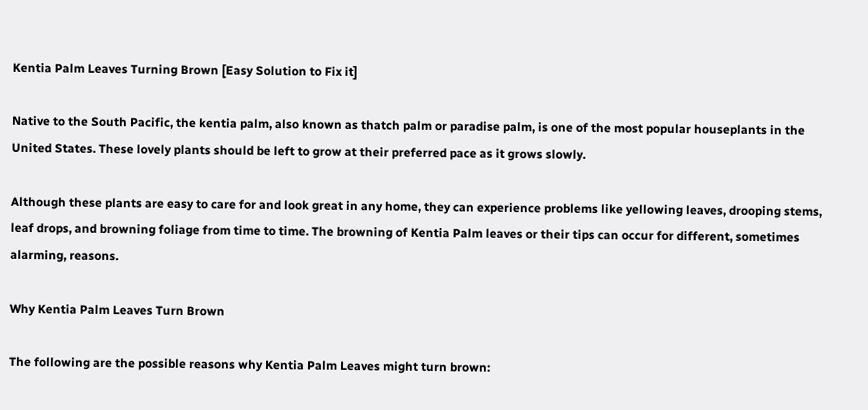Kentia Palm Leaves Turning Brown [Easy Solution to Fix it]

Native to the South Pacific, the kentia palm, also known as thatch palm or paradise palm, is one of the most popular houseplants in the United States. These lovely plants should be left to grow at their preferred pace as it grows slowly.

Although these plants are easy to care for and look great in any home, they can experience problems like yellowing leaves, drooping stems, leaf drops, and browning foliage from time to time. The browning of Kentia Palm leaves or their tips can occur for different, sometimes alarming, reasons.

Why Kentia Palm Leaves Turn Brown

The following are the possible reasons why Kentia Palm Leaves might turn brown: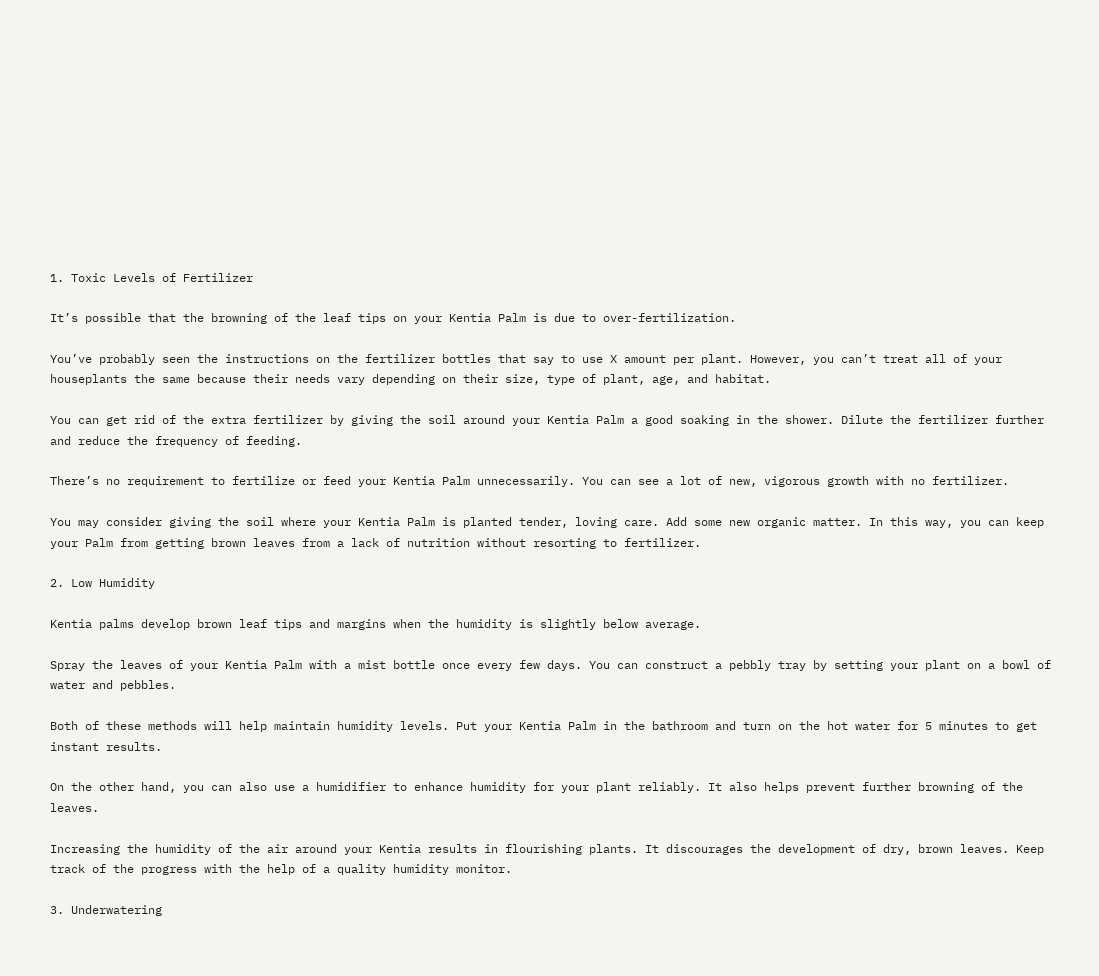1. Toxic Levels of Fertilizer

It’s possible that the browning of the leaf tips on your Kentia Palm is due to over-fertilization.

You’ve probably seen the instructions on the fertilizer bottles that say to use X amount per plant. However, you can’t treat all of your houseplants the same because their needs vary depending on their size, type of plant, age, and habitat.

You can get rid of the extra fertilizer by giving the soil around your Kentia Palm a good soaking in the shower. Dilute the fertilizer further and reduce the frequency of feeding.

There’s no requirement to fertilize or feed your Kentia Palm unnecessarily. You can see a lot of new, vigorous growth with no fertilizer.

You may consider giving the soil where your Kentia Palm is planted tender, loving care. Add some new organic matter. In this way, you can keep your Palm from getting brown leaves from a lack of nutrition without resorting to fertilizer.

2. Low Humidity

Kentia palms develop brown leaf tips and margins when the humidity is slightly below average.

Spray the leaves of your Kentia Palm with a mist bottle once every few days. You can construct a pebbly tray by setting your plant on a bowl of water and pebbles.

Both of these methods will help maintain humidity levels. Put your Kentia Palm in the bathroom and turn on the hot water for 5 minutes to get instant results.

On the other hand, you can also use a humidifier to enhance humidity for your plant reliably. It also helps prevent further browning of the leaves.

Increasing the humidity of the air around your Kentia results in flourishing plants. It discourages the development of dry, brown leaves. Keep track of the progress with the help of a quality humidity monitor.

3. Underwatering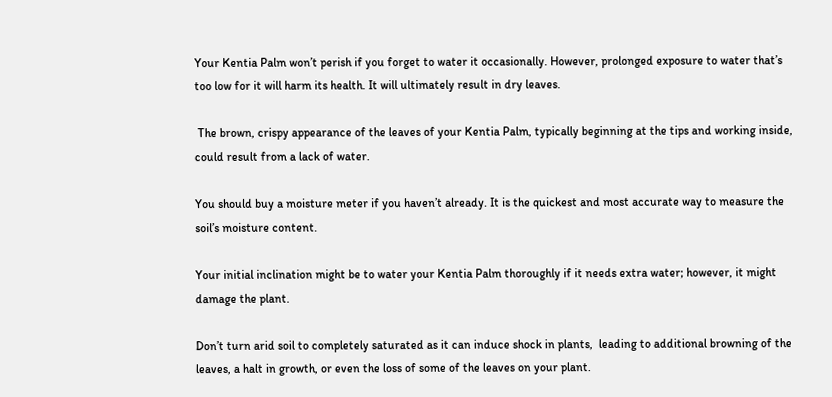Your Kentia Palm won’t perish if you forget to water it occasionally. However, prolonged exposure to water that’s too low for it will harm its health. It will ultimately result in dry leaves.

 The brown, crispy appearance of the leaves of your Kentia Palm, typically beginning at the tips and working inside, could result from a lack of water.

You should buy a moisture meter if you haven’t already. It is the quickest and most accurate way to measure the soil’s moisture content.

Your initial inclination might be to water your Kentia Palm thoroughly if it needs extra water; however, it might damage the plant.

Don’t turn arid soil to completely saturated as it can induce shock in plants,  leading to additional browning of the leaves, a halt in growth, or even the loss of some of the leaves on your plant.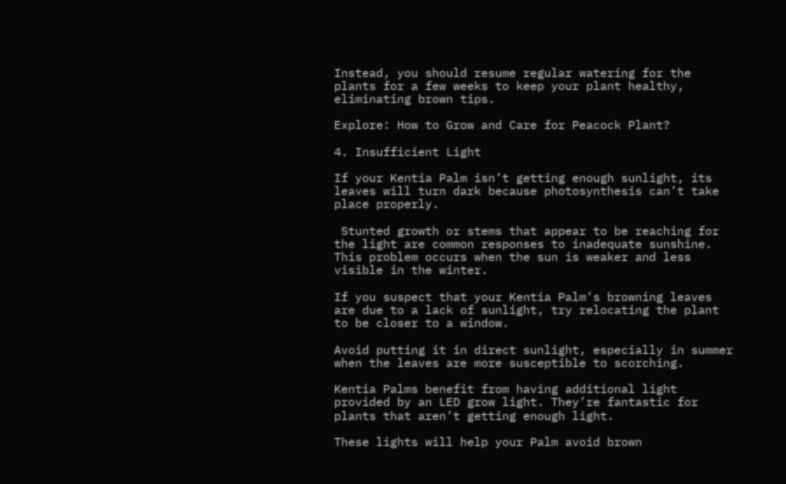Instead, you should resume regular watering for the plants for a few weeks to keep your plant healthy, eliminating brown tips.

Explore: How to Grow and Care for Peacock Plant?

4. Insufficient Light

If your Kentia Palm isn’t getting enough sunlight, its leaves will turn dark because photosynthesis can’t take place properly.

 Stunted growth or stems that appear to be reaching for the light are common responses to inadequate sunshine. This problem occurs when the sun is weaker and less visible in the winter.

If you suspect that your Kentia Palm’s browning leaves are due to a lack of sunlight, try relocating the plant to be closer to a window.

Avoid putting it in direct sunlight, especially in summer when the leaves are more susceptible to scorching.

Kentia Palms benefit from having additional light provided by an LED grow light. They’re fantastic for plants that aren’t getting enough light.

These lights will help your Palm avoid brown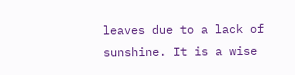leaves due to a lack of sunshine. It is a wise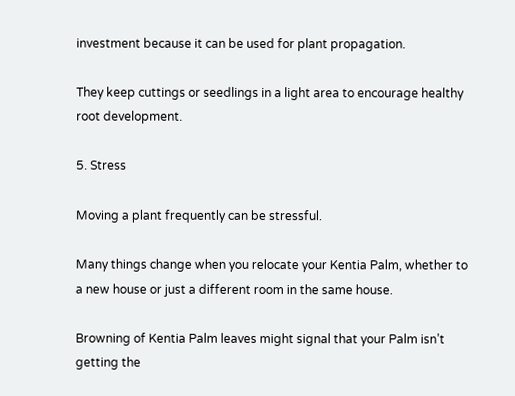investment because it can be used for plant propagation.

They keep cuttings or seedlings in a light area to encourage healthy root development.

5. Stress

Moving a plant frequently can be stressful.

Many things change when you relocate your Kentia Palm, whether to a new house or just a different room in the same house.

Browning of Kentia Palm leaves might signal that your Palm isn’t getting the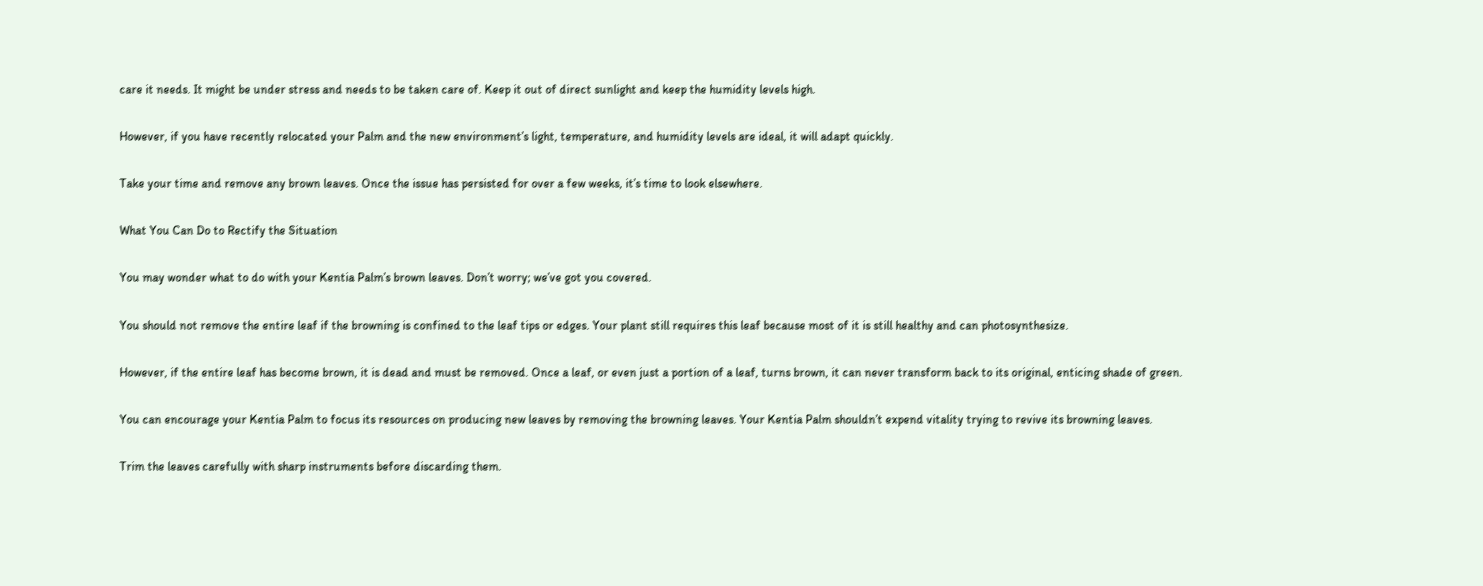care it needs. It might be under stress and needs to be taken care of. Keep it out of direct sunlight and keep the humidity levels high.

However, if you have recently relocated your Palm and the new environment’s light, temperature, and humidity levels are ideal, it will adapt quickly.

Take your time and remove any brown leaves. Once the issue has persisted for over a few weeks, it’s time to look elsewhere.

What You Can Do to Rectify the Situation

You may wonder what to do with your Kentia Palm’s brown leaves. Don’t worry; we’ve got you covered.

You should not remove the entire leaf if the browning is confined to the leaf tips or edges. Your plant still requires this leaf because most of it is still healthy and can photosynthesize.

However, if the entire leaf has become brown, it is dead and must be removed. Once a leaf, or even just a portion of a leaf, turns brown, it can never transform back to its original, enticing shade of green.

You can encourage your Kentia Palm to focus its resources on producing new leaves by removing the browning leaves. Your Kentia Palm shouldn’t expend vitality trying to revive its browning leaves.

Trim the leaves carefully with sharp instruments before discarding them.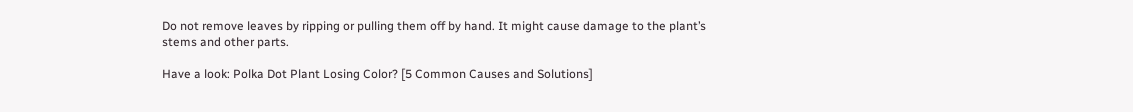Do not remove leaves by ripping or pulling them off by hand. It might cause damage to the plant’s stems and other parts.

Have a look: Polka Dot Plant Losing Color? [5 Common Causes and Solutions]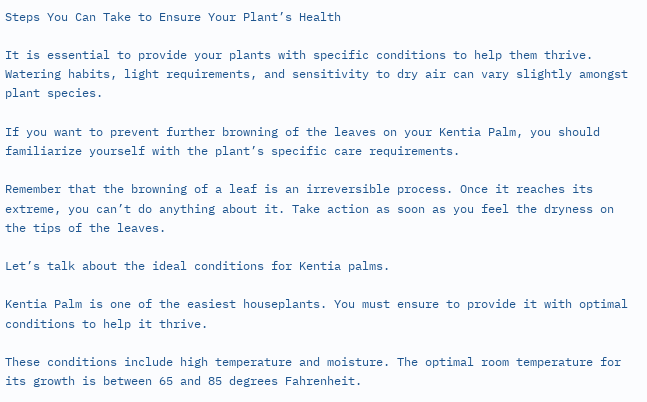Steps You Can Take to Ensure Your Plant’s Health

It is essential to provide your plants with specific conditions to help them thrive. Watering habits, light requirements, and sensitivity to dry air can vary slightly amongst plant species.

If you want to prevent further browning of the leaves on your Kentia Palm, you should familiarize yourself with the plant’s specific care requirements.

Remember that the browning of a leaf is an irreversible process. Once it reaches its extreme, you can’t do anything about it. Take action as soon as you feel the dryness on the tips of the leaves.

Let’s talk about the ideal conditions for Kentia palms.

Kentia Palm is one of the easiest houseplants. You must ensure to provide it with optimal conditions to help it thrive.

These conditions include high temperature and moisture. The optimal room temperature for its growth is between 65 and 85 degrees Fahrenheit.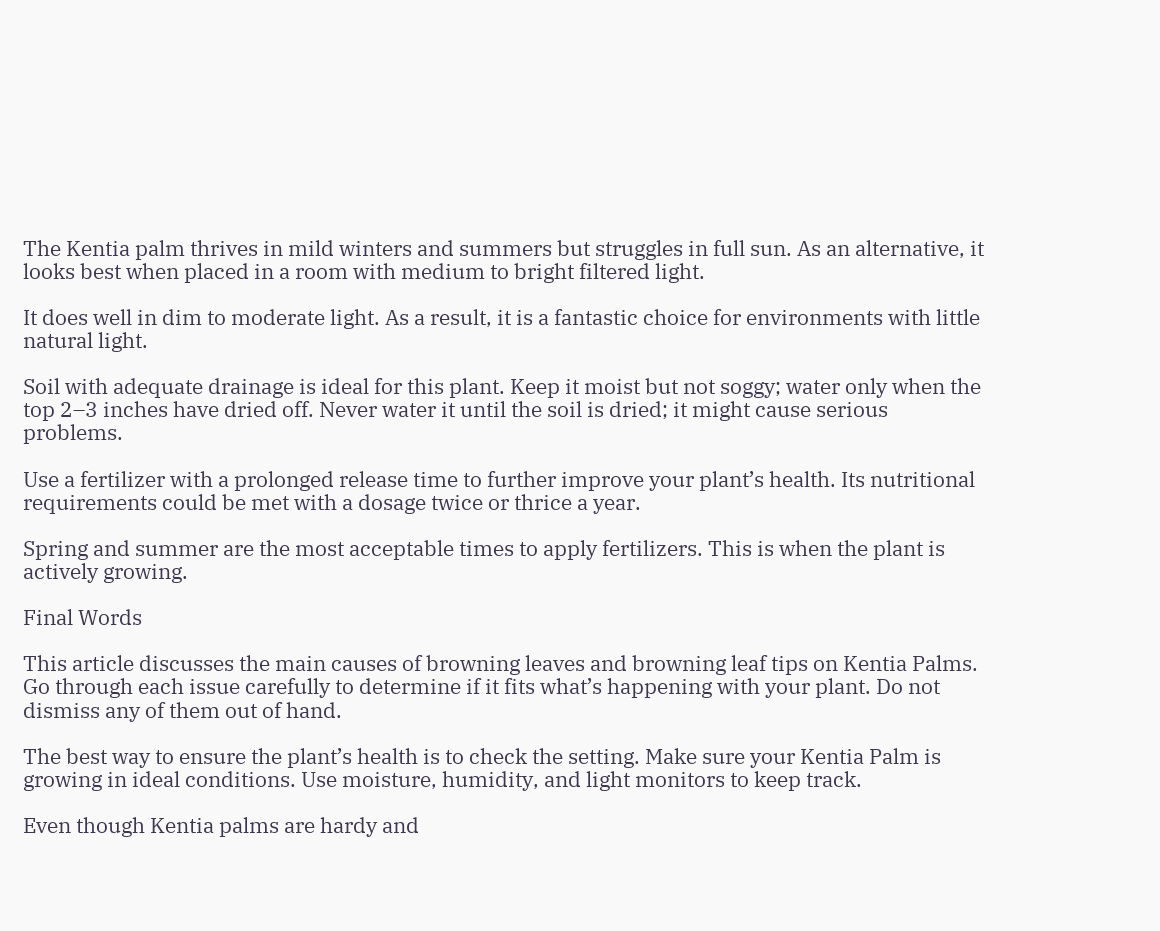The Kentia palm thrives in mild winters and summers but struggles in full sun. As an alternative, it looks best when placed in a room with medium to bright filtered light.

It does well in dim to moderate light. As a result, it is a fantastic choice for environments with little natural light.

Soil with adequate drainage is ideal for this plant. Keep it moist but not soggy; water only when the top 2–3 inches have dried off. Never water it until the soil is dried; it might cause serious problems.

Use a fertilizer with a prolonged release time to further improve your plant’s health. Its nutritional requirements could be met with a dosage twice or thrice a year.

Spring and summer are the most acceptable times to apply fertilizers. This is when the plant is actively growing.

Final Words

This article discusses the main causes of browning leaves and browning leaf tips on Kentia Palms. Go through each issue carefully to determine if it fits what’s happening with your plant. Do not dismiss any of them out of hand.

The best way to ensure the plant’s health is to check the setting. Make sure your Kentia Palm is growing in ideal conditions. Use moisture, humidity, and light monitors to keep track.

Even though Kentia palms are hardy and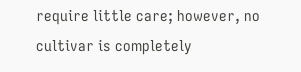require little care; however, no cultivar is completely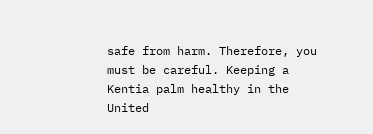safe from harm. Therefore, you must be careful. Keeping a Kentia palm healthy in the United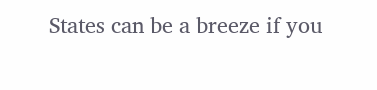States can be a breeze if you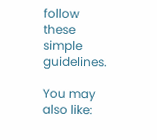follow these simple guidelines.

You may also like: